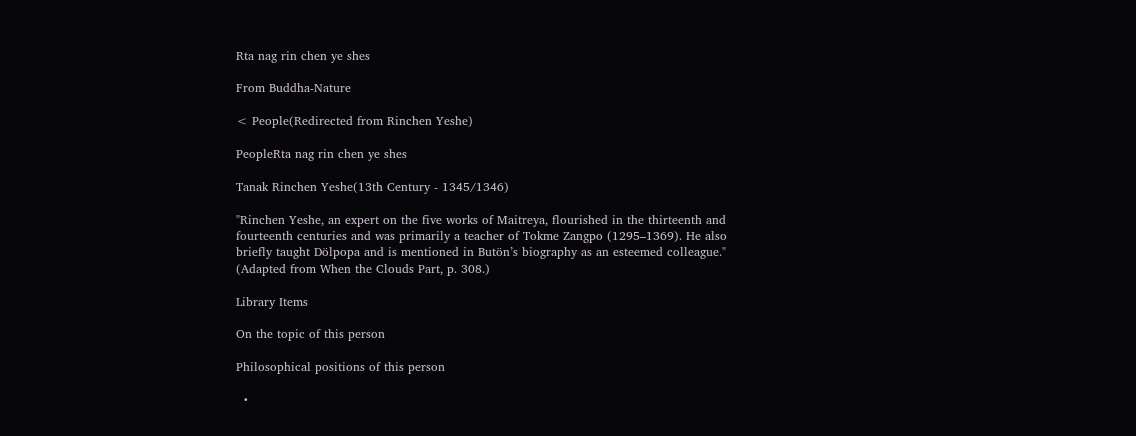Rta nag rin chen ye shes

From Buddha-Nature

< People(Redirected from Rinchen Yeshe)

PeopleRta nag rin chen ye shes

Tanak Rinchen Yeshe(13th Century - 1345/1346)

"Rinchen Yeshe, an expert on the five works of Maitreya, flourished in the thirteenth and fourteenth centuries and was primarily a teacher of Tokme Zangpo (1295–1369). He also briefly taught Dölpopa and is mentioned in Butön’s biography as an esteemed colleague." (Adapted from When the Clouds Part, p. 308.)

Library Items

On the topic of this person

Philosophical positions of this person

  •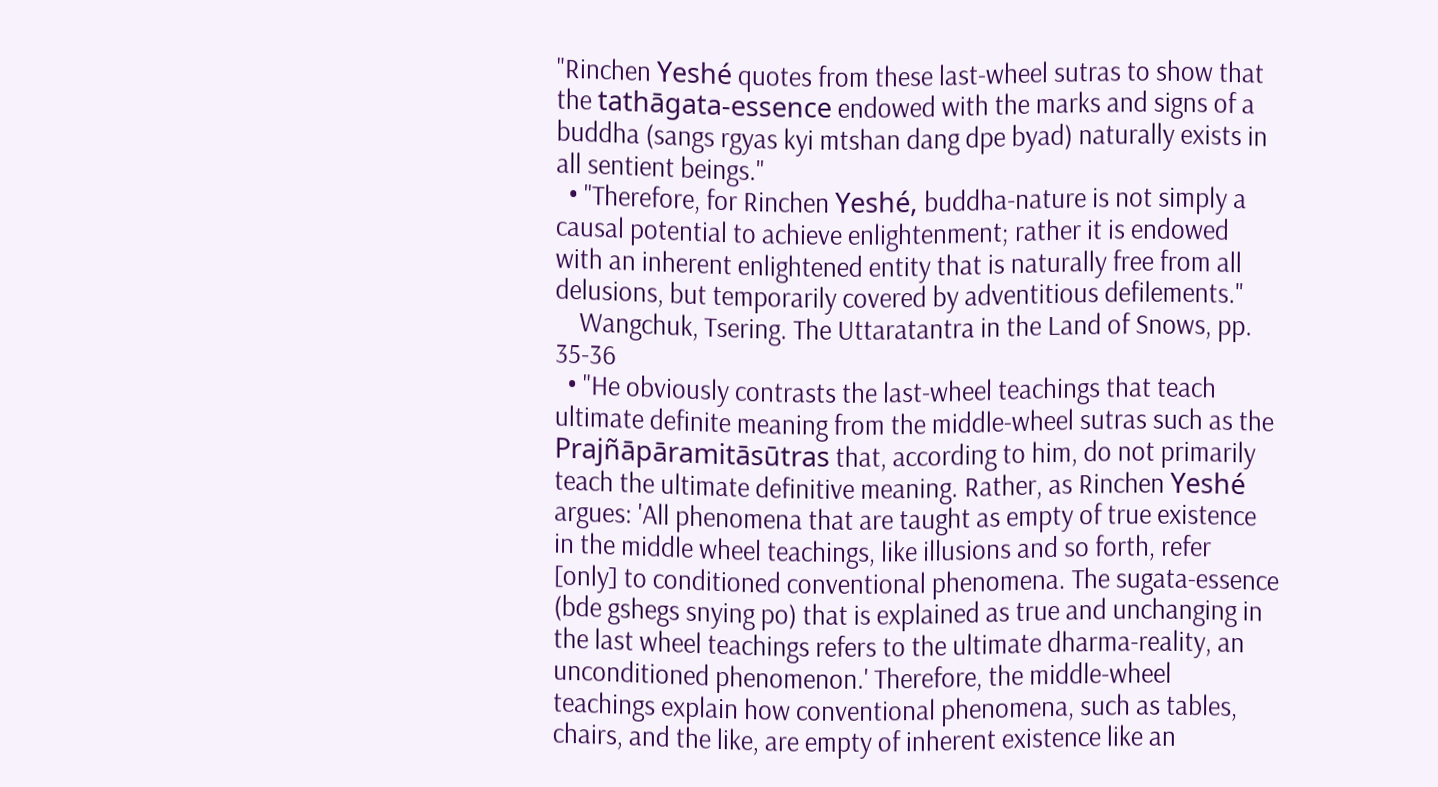"Rinchen Yeshé quotes from these last-wheel sutras to show that the tathāgata-essence endowed with the marks and signs of a buddha (sangs rgyas kyi mtshan dang dpe byad) naturally exists in all sentient beings."
  • "Therefore, for Rinchen Yeshé, buddha-nature is not simply a causal potential to achieve enlightenment; rather it is endowed with an inherent enlightened entity that is naturally free from all delusions, but temporarily covered by adventitious defilements."
    Wangchuk, Tsering. The Uttaratantra in the Land of Snows, pp. 35-36
  • "He obviously contrasts the last-wheel teachings that teach ultimate definite meaning from the middle-wheel sutras such as the Prajñāpāramitāsūtras that, according to him, do not primarily teach the ultimate definitive meaning. Rather, as Rinchen Yeshé argues: 'All phenomena that are taught as empty of true existence in the middle wheel teachings, like illusions and so forth, refer [only] to conditioned conventional phenomena. The sugata-essence (bde gshegs snying po) that is explained as true and unchanging in the last wheel teachings refers to the ultimate dharma-reality, an unconditioned phenomenon.' Therefore, the middle-wheel teachings explain how conventional phenomena, such as tables, chairs, and the like, are empty of inherent existence like an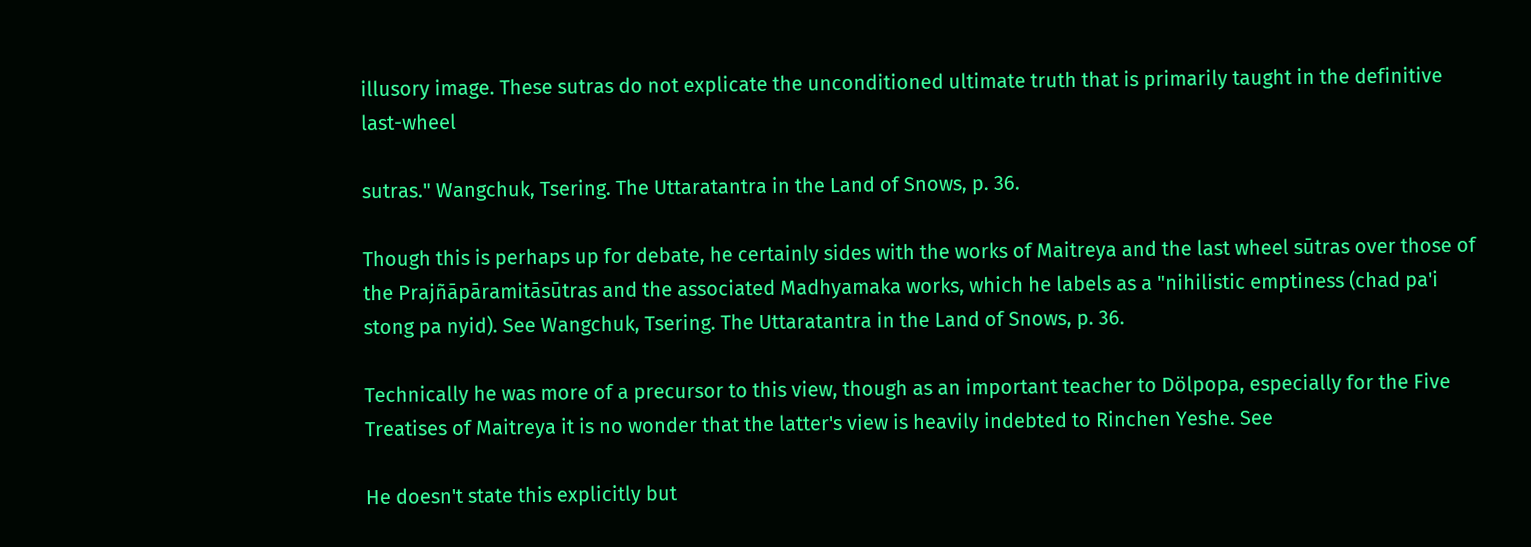illusory image. These sutras do not explicate the unconditioned ultimate truth that is primarily taught in the definitive last-wheel

sutras." Wangchuk, Tsering. The Uttaratantra in the Land of Snows, p. 36.

Though this is perhaps up for debate, he certainly sides with the works of Maitreya and the last wheel sūtras over those of the Prajñāpāramitāsūtras and the associated Madhyamaka works, which he labels as a "nihilistic emptiness (chad pa'i stong pa nyid). See Wangchuk, Tsering. The Uttaratantra in the Land of Snows, p. 36.

Technically he was more of a precursor to this view, though as an important teacher to Dölpopa, especially for the Five Treatises of Maitreya it is no wonder that the latter's view is heavily indebted to Rinchen Yeshe. See

He doesn't state this explicitly but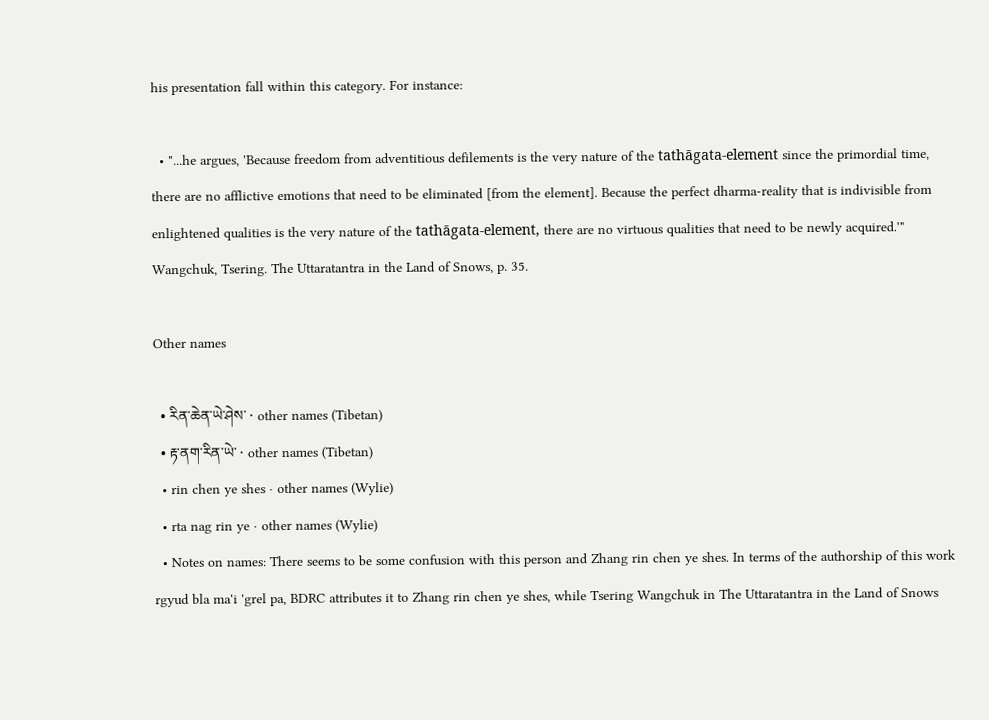his presentation fall within this category. For instance:

  • "...he argues, 'Because freedom from adventitious defilements is the very nature of the tathāgata-element since the primordial time, there are no afflictive emotions that need to be eliminated [from the element]. Because the perfect dharma-reality that is indivisible from enlightened qualities is the very nature of the tathāgata-element, there are no virtuous qualities that need to be newly acquired.'" Wangchuk, Tsering. The Uttaratantra in the Land of Snows, p. 35.

Other names

  • རིན་ཆེན་ཡེ་ཤེས་ · other names (Tibetan)
  • རྟ་ནག་རིན་ཡེ་ · other names (Tibetan)
  • rin chen ye shes · other names (Wylie)
  • rta nag rin ye · other names (Wylie)
  • Notes on names: There seems to be some confusion with this person and Zhang rin chen ye shes. In terms of the authorship of this work rgyud bla ma'i 'grel pa, BDRC attributes it to Zhang rin chen ye shes, while Tsering Wangchuk in The Uttaratantra in the Land of Snows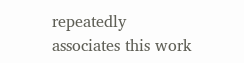repeatedly associates this work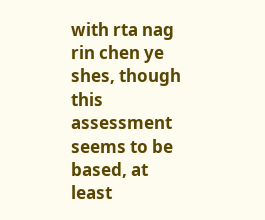with rta nag rin chen ye shes, though this assessment seems to be based, at least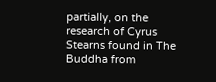partially, on the research of Cyrus Stearns found in The Buddha from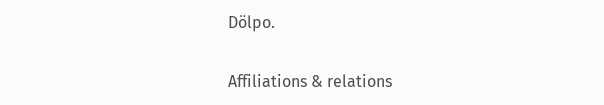Dölpo.

Affiliations & relations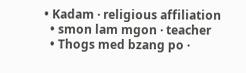• Kadam · religious affiliation
  • smon lam mgon · teacher
  • Thogs med bzang po ·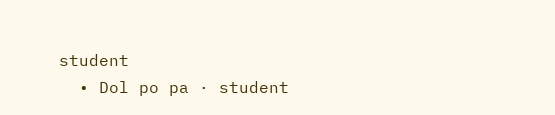student
  • Dol po pa · student